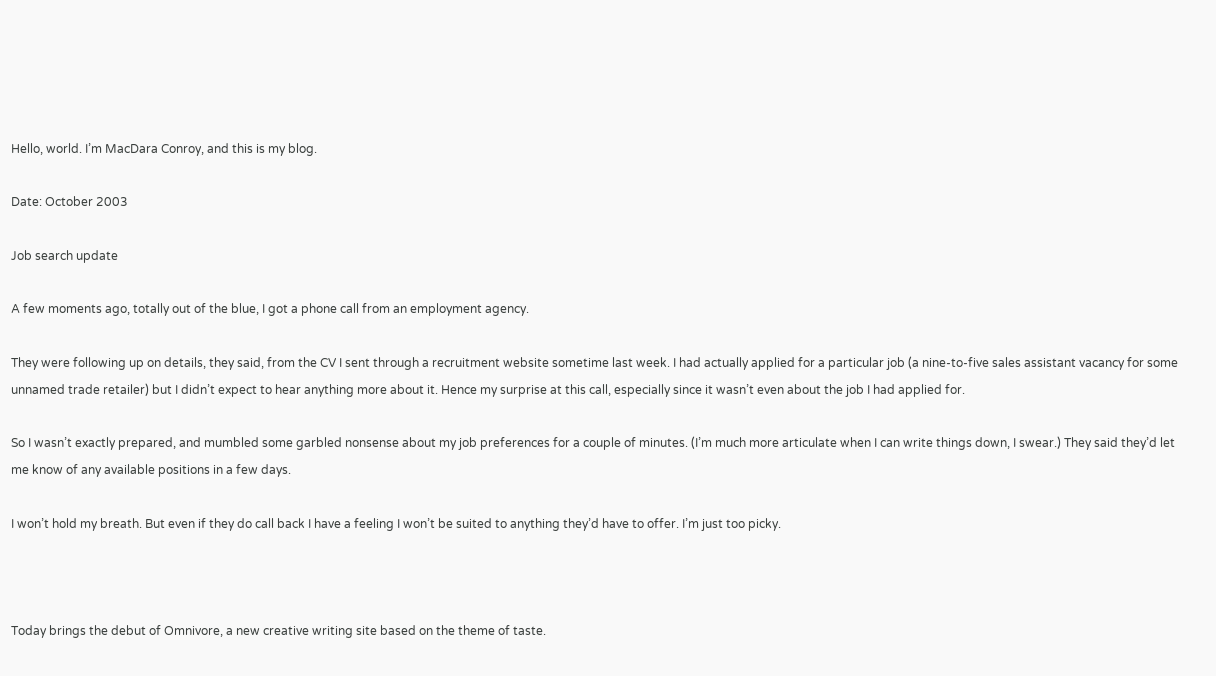Hello, world. I’m MacDara Conroy, and this is my blog.

Date: October 2003

Job search update

A few moments ago, totally out of the blue, I got a phone call from an employment agency.

They were following up on details, they said, from the CV I sent through a recruitment website sometime last week. I had actually applied for a particular job (a nine-to-five sales assistant vacancy for some unnamed trade retailer) but I didn’t expect to hear anything more about it. Hence my surprise at this call, especially since it wasn’t even about the job I had applied for.

So I wasn’t exactly prepared, and mumbled some garbled nonsense about my job preferences for a couple of minutes. (I’m much more articulate when I can write things down, I swear.) They said they’d let me know of any available positions in a few days.

I won’t hold my breath. But even if they do call back I have a feeling I won’t be suited to anything they’d have to offer. I’m just too picky.



Today brings the debut of Omnivore, a new creative writing site based on the theme of taste.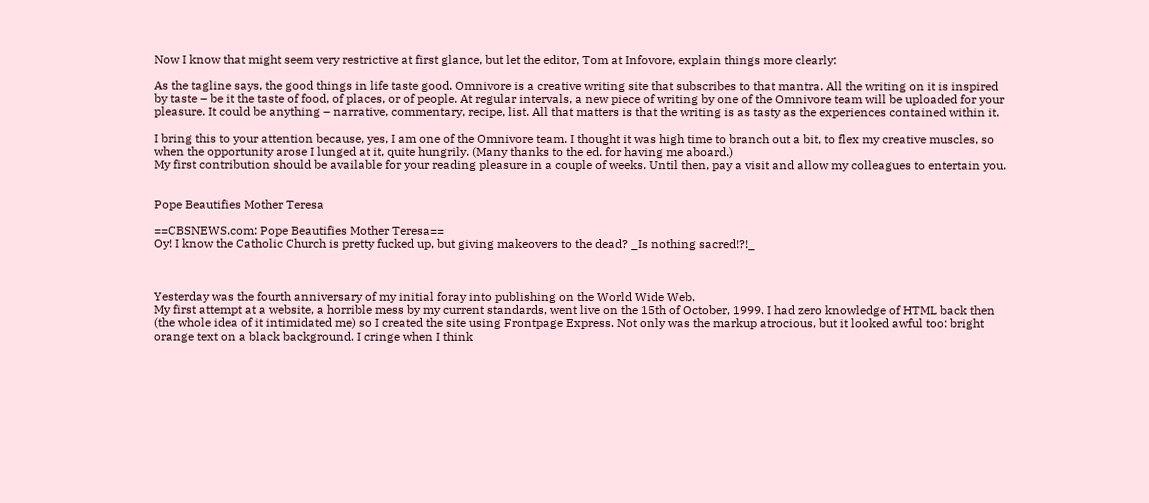Now I know that might seem very restrictive at first glance, but let the editor, Tom at Infovore, explain things more clearly:

As the tagline says, the good things in life taste good. Omnivore is a creative writing site that subscribes to that mantra. All the writing on it is inspired by taste – be it the taste of food, of places, or of people. At regular intervals, a new piece of writing by one of the Omnivore team will be uploaded for your pleasure. It could be anything – narrative, commentary, recipe, list. All that matters is that the writing is as tasty as the experiences contained within it.

I bring this to your attention because, yes, I am one of the Omnivore team. I thought it was high time to branch out a bit, to flex my creative muscles, so when the opportunity arose I lunged at it, quite hungrily. (Many thanks to the ed. for having me aboard.)
My first contribution should be available for your reading pleasure in a couple of weeks. Until then, pay a visit and allow my colleagues to entertain you.


Pope Beautifies Mother Teresa

==CBSNEWS.com: Pope Beautifies Mother Teresa==
Oy! I know the Catholic Church is pretty fucked up, but giving makeovers to the dead? _Is nothing sacred!?!_



Yesterday was the fourth anniversary of my initial foray into publishing on the World Wide Web.
My first attempt at a website, a horrible mess by my current standards, went live on the 15th of October, 1999. I had zero knowledge of HTML back then (the whole idea of it intimidated me) so I created the site using Frontpage Express. Not only was the markup atrocious, but it looked awful too: bright orange text on a black background. I cringe when I think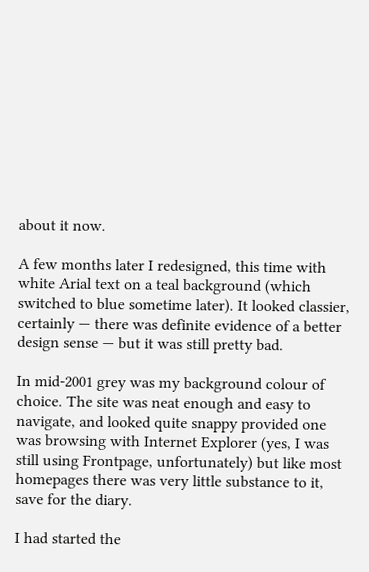about it now.

A few months later I redesigned, this time with white Arial text on a teal background (which switched to blue sometime later). It looked classier, certainly — there was definite evidence of a better design sense — but it was still pretty bad.

In mid-2001 grey was my background colour of choice. The site was neat enough and easy to navigate, and looked quite snappy provided one was browsing with Internet Explorer (yes, I was still using Frontpage, unfortunately) but like most homepages there was very little substance to it, save for the diary.

I had started the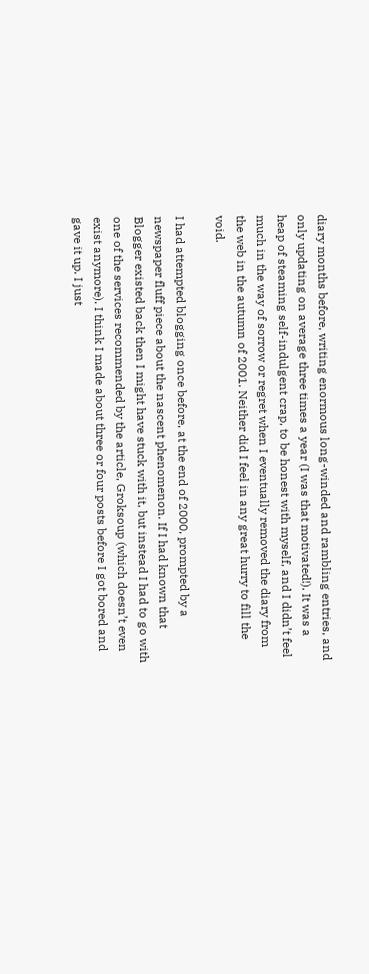diary months before, writing enormous long-winded and rambling entries, and only updating on average three times a year (I was that motivated!). It was a heap of steaming self-indulgent crap, to be honest with myself, and I didn’t feel much in the way of sorrow or regret when I eventually removed the diary from the web in the autumn of 2001. Neither did I feel in any great hurry to fill the void.

I had attempted blogging once before, at the end of 2000, prompted by a newspaper fluff piece about the nascent phenomenon. If I had known that Blogger existed back then I might have stuck with it, but instead I had to go with one of the services recommended by the article, Groksoup (which doesn’t even exist anymore). I think I made about three or four posts before I got bored and gave it up. I just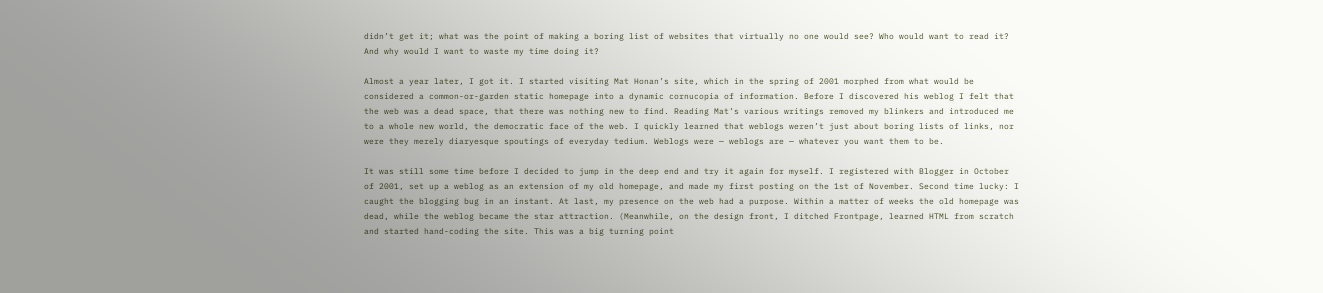didn’t get it; what was the point of making a boring list of websites that virtually no one would see? Who would want to read it? And why would I want to waste my time doing it?

Almost a year later, I got it. I started visiting Mat Honan’s site, which in the spring of 2001 morphed from what would be considered a common-or-garden static homepage into a dynamic cornucopia of information. Before I discovered his weblog I felt that the web was a dead space, that there was nothing new to find. Reading Mat’s various writings removed my blinkers and introduced me to a whole new world, the democratic face of the web. I quickly learned that weblogs weren’t just about boring lists of links, nor were they merely diaryesque spoutings of everyday tedium. Weblogs were — weblogs are — whatever you want them to be.

It was still some time before I decided to jump in the deep end and try it again for myself. I registered with Blogger in October of 2001, set up a weblog as an extension of my old homepage, and made my first posting on the 1st of November. Second time lucky: I caught the blogging bug in an instant. At last, my presence on the web had a purpose. Within a matter of weeks the old homepage was dead, while the weblog became the star attraction. (Meanwhile, on the design front, I ditched Frontpage, learned HTML from scratch and started hand-coding the site. This was a big turning point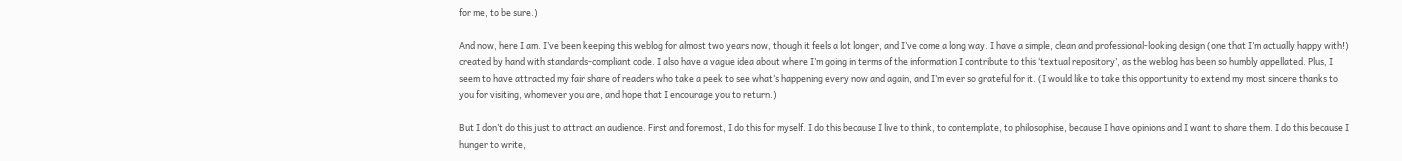for me, to be sure.)

And now, here I am. I’ve been keeping this weblog for almost two years now, though it feels a lot longer, and I’ve come a long way. I have a simple, clean and professional-looking design (one that I’m actually happy with!) created by hand with standards-compliant code. I also have a vague idea about where I’m going in terms of the information I contribute to this ‘textual repository’, as the weblog has been so humbly appellated. Plus, I seem to have attracted my fair share of readers who take a peek to see what’s happening every now and again, and I’m ever so grateful for it. (I would like to take this opportunity to extend my most sincere thanks to you for visiting, whomever you are, and hope that I encourage you to return.)

But I don’t do this just to attract an audience. First and foremost, I do this for myself. I do this because I live to think, to contemplate, to philosophise, because I have opinions and I want to share them. I do this because I hunger to write,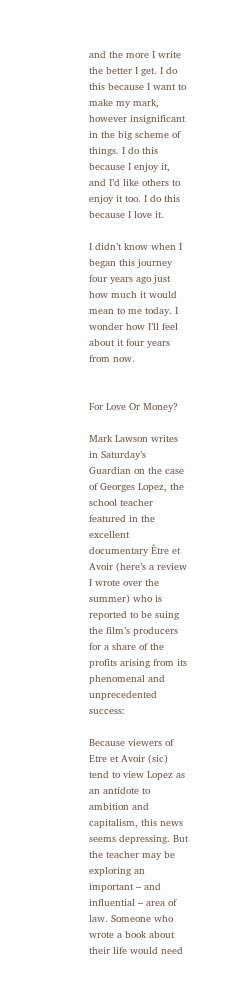and the more I write the better I get. I do this because I want to make my mark, however insignificant in the big scheme of things. I do this because I enjoy it, and I’d like others to enjoy it too. I do this because I love it.

I didn’t know when I began this journey four years ago just how much it would mean to me today. I wonder how I’ll feel about it four years from now.


For Love Or Money?

Mark Lawson writes in Saturday’s Guardian on the case of Georges Lopez, the school teacher featured in the excellent documentary Être et Avoir (here’s a review I wrote over the summer) who is reported to be suing the film’s producers for a share of the profits arising from its phenomenal and unprecedented success:

Because viewers of Etre et Avoir (sic) tend to view Lopez as an antidote to ambition and capitalism, this news seems depressing. But the teacher may be exploring an important – and influential – area of law. Someone who wrote a book about their life would need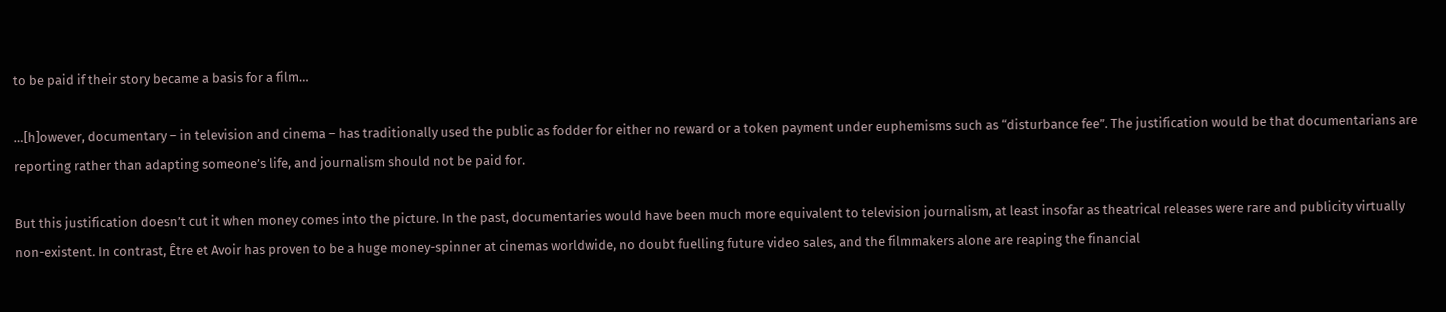to be paid if their story became a basis for a film…

…[h]owever, documentary – in television and cinema – has traditionally used the public as fodder for either no reward or a token payment under euphemisms such as “disturbance fee”. The justification would be that documentarians are reporting rather than adapting someone’s life, and journalism should not be paid for.

But this justification doesn’t cut it when money comes into the picture. In the past, documentaries would have been much more equivalent to television journalism, at least insofar as theatrical releases were rare and publicity virtually non-existent. In contrast, Être et Avoir has proven to be a huge money-spinner at cinemas worldwide, no doubt fuelling future video sales, and the filmmakers alone are reaping the financial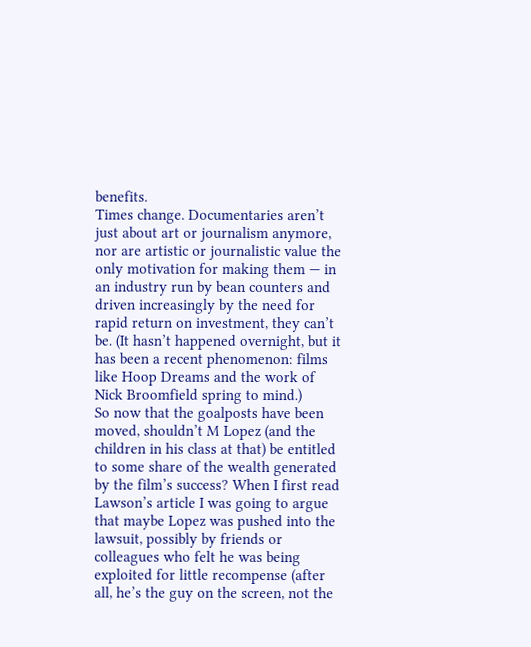benefits.
Times change. Documentaries aren’t just about art or journalism anymore, nor are artistic or journalistic value the only motivation for making them — in an industry run by bean counters and driven increasingly by the need for rapid return on investment, they can’t be. (It hasn’t happened overnight, but it has been a recent phenomenon: films like Hoop Dreams and the work of Nick Broomfield spring to mind.)
So now that the goalposts have been moved, shouldn’t M Lopez (and the children in his class at that) be entitled to some share of the wealth generated by the film’s success? When I first read Lawson’s article I was going to argue that maybe Lopez was pushed into the lawsuit, possibly by friends or colleagues who felt he was being exploited for little recompense (after all, he’s the guy on the screen, not the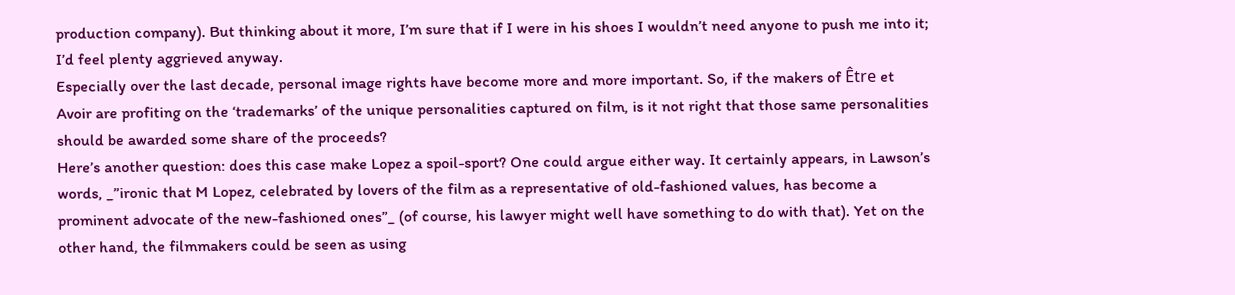production company). But thinking about it more, I’m sure that if I were in his shoes I wouldn’t need anyone to push me into it; I’d feel plenty aggrieved anyway.
Especially over the last decade, personal image rights have become more and more important. So, if the makers of Être et Avoir are profiting on the ‘trademarks’ of the unique personalities captured on film, is it not right that those same personalities should be awarded some share of the proceeds?
Here’s another question: does this case make Lopez a spoil-sport? One could argue either way. It certainly appears, in Lawson’s words, _”ironic that M Lopez, celebrated by lovers of the film as a representative of old-fashioned values, has become a prominent advocate of the new-fashioned ones”_ (of course, his lawyer might well have something to do with that). Yet on the other hand, the filmmakers could be seen as using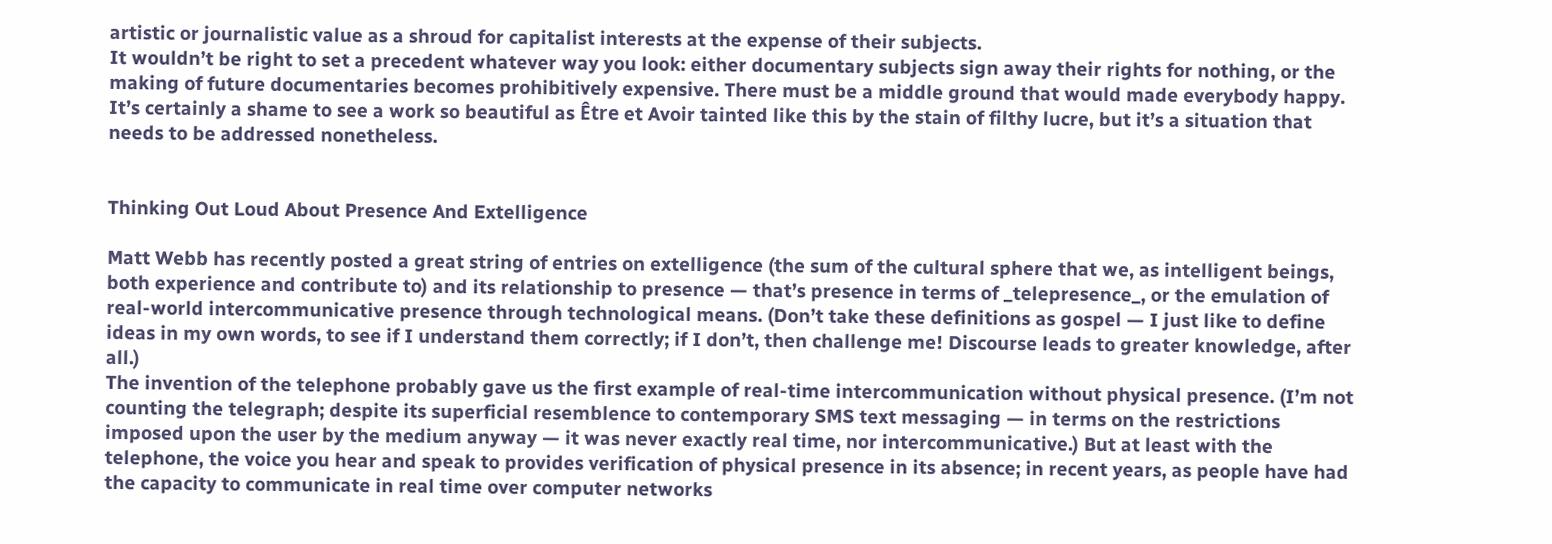artistic or journalistic value as a shroud for capitalist interests at the expense of their subjects.
It wouldn’t be right to set a precedent whatever way you look: either documentary subjects sign away their rights for nothing, or the making of future documentaries becomes prohibitively expensive. There must be a middle ground that would made everybody happy.
It’s certainly a shame to see a work so beautiful as Être et Avoir tainted like this by the stain of filthy lucre, but it’s a situation that needs to be addressed nonetheless.


Thinking Out Loud About Presence And Extelligence

Matt Webb has recently posted a great string of entries on extelligence (the sum of the cultural sphere that we, as intelligent beings, both experience and contribute to) and its relationship to presence — that’s presence in terms of _telepresence_, or the emulation of real-world intercommunicative presence through technological means. (Don’t take these definitions as gospel — I just like to define ideas in my own words, to see if I understand them correctly; if I don’t, then challenge me! Discourse leads to greater knowledge, after all.)
The invention of the telephone probably gave us the first example of real-time intercommunication without physical presence. (I’m not counting the telegraph; despite its superficial resemblence to contemporary SMS text messaging — in terms on the restrictions imposed upon the user by the medium anyway — it was never exactly real time, nor intercommunicative.) But at least with the telephone, the voice you hear and speak to provides verification of physical presence in its absence; in recent years, as people have had the capacity to communicate in real time over computer networks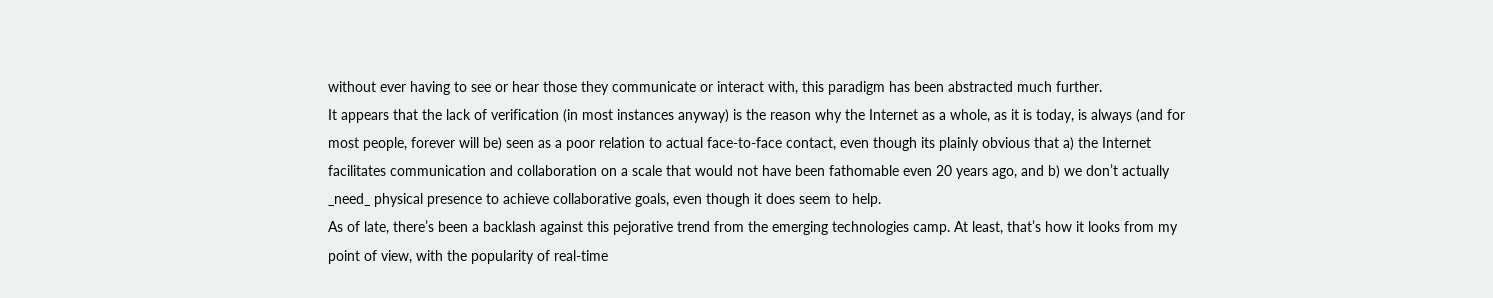without ever having to see or hear those they communicate or interact with, this paradigm has been abstracted much further.
It appears that the lack of verification (in most instances anyway) is the reason why the Internet as a whole, as it is today, is always (and for most people, forever will be) seen as a poor relation to actual face-to-face contact, even though its plainly obvious that a) the Internet facilitates communication and collaboration on a scale that would not have been fathomable even 20 years ago, and b) we don’t actually _need_ physical presence to achieve collaborative goals, even though it does seem to help.
As of late, there’s been a backlash against this pejorative trend from the emerging technologies camp. At least, that’s how it looks from my point of view, with the popularity of real-time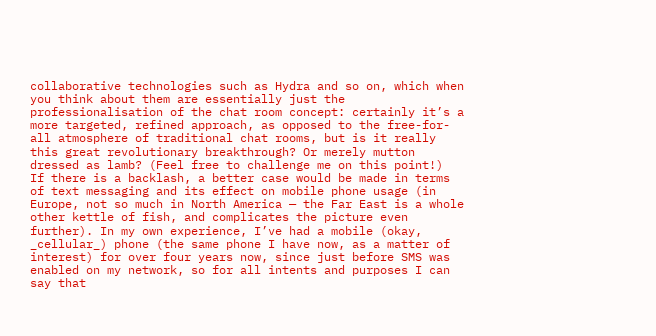collaborative technologies such as Hydra and so on, which when you think about them are essentially just the professionalisation of the chat room concept: certainly it’s a more targeted, refined approach, as opposed to the free-for-all atmosphere of traditional chat rooms, but is it really this great revolutionary breakthrough? Or merely mutton dressed as lamb? (Feel free to challenge me on this point!)
If there is a backlash, a better case would be made in terms of text messaging and its effect on mobile phone usage (in Europe, not so much in North America — the Far East is a whole other kettle of fish, and complicates the picture even further). In my own experience, I’ve had a mobile (okay, _cellular_) phone (the same phone I have now, as a matter of interest) for over four years now, since just before SMS was enabled on my network, so for all intents and purposes I can say that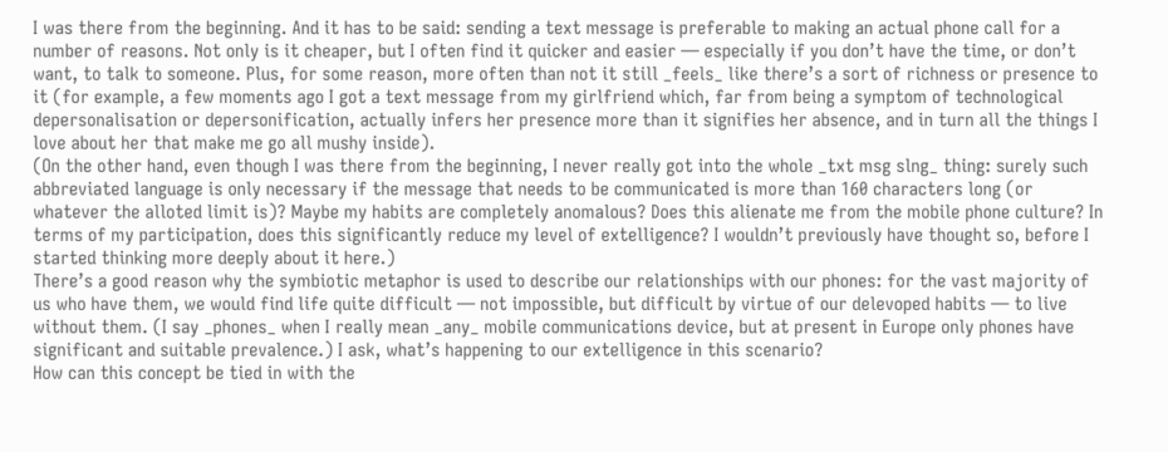I was there from the beginning. And it has to be said: sending a text message is preferable to making an actual phone call for a number of reasons. Not only is it cheaper, but I often find it quicker and easier — especially if you don’t have the time, or don’t want, to talk to someone. Plus, for some reason, more often than not it still _feels_ like there’s a sort of richness or presence to it (for example, a few moments ago I got a text message from my girlfriend which, far from being a symptom of technological depersonalisation or depersonification, actually infers her presence more than it signifies her absence, and in turn all the things I love about her that make me go all mushy inside).
(On the other hand, even though I was there from the beginning, I never really got into the whole _txt msg slng_ thing: surely such abbreviated language is only necessary if the message that needs to be communicated is more than 160 characters long (or whatever the alloted limit is)? Maybe my habits are completely anomalous? Does this alienate me from the mobile phone culture? In terms of my participation, does this significantly reduce my level of extelligence? I wouldn’t previously have thought so, before I started thinking more deeply about it here.)
There’s a good reason why the symbiotic metaphor is used to describe our relationships with our phones: for the vast majority of us who have them, we would find life quite difficult — not impossible, but difficult by virtue of our delevoped habits — to live without them. (I say _phones_ when I really mean _any_ mobile communications device, but at present in Europe only phones have significant and suitable prevalence.) I ask, what’s happening to our extelligence in this scenario?
How can this concept be tied in with the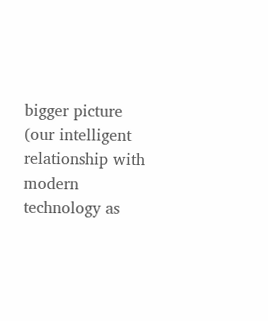bigger picture (our intelligent relationship with modern technology as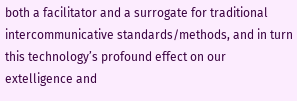both a facilitator and a surrogate for traditional intercommunicative standards/methods, and in turn this technology’s profound effect on our extelligence and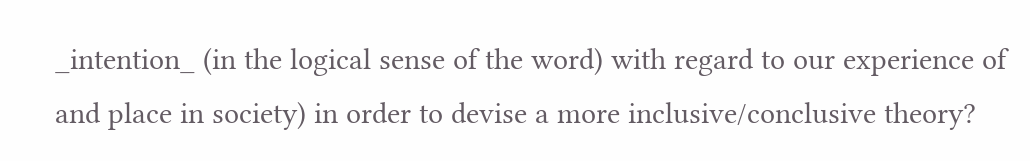_intention_ (in the logical sense of the word) with regard to our experience of and place in society) in order to devise a more inclusive/conclusive theory?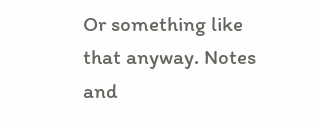Or something like that anyway. Notes and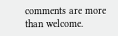comments are more than welcome.